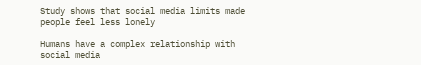Study shows that social media limits made people feel less lonely

Humans have a complex relationship with social media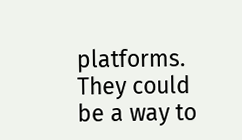platforms. They could be a way to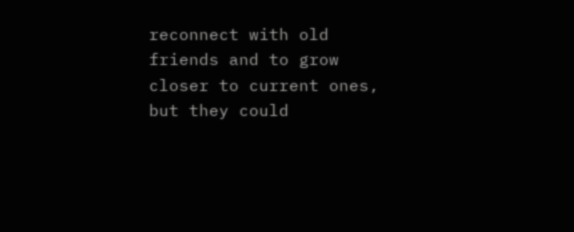reconnect with old friends and to grow closer to current ones, but they could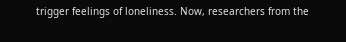trigger feelings of loneliness. Now, researchers from the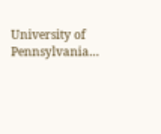University of Pennsylvania…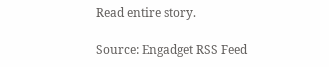Read entire story.

Source: Engadget RSS Feed